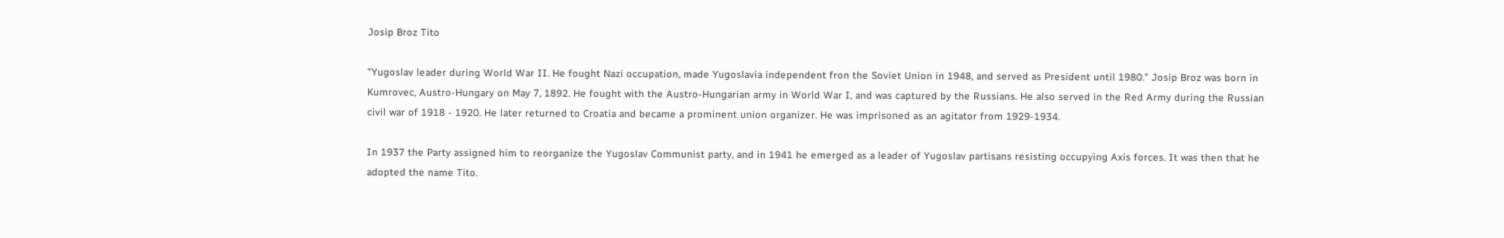Josip Broz Tito

"Yugoslav leader during World War II. He fought Nazi occupation, made Yugoslavia independent fron the Soviet Union in 1948, and served as President until 1980." Josip Broz was born in Kumrovec, Austro-Hungary on May 7, 1892. He fought with the Austro-Hungarian army in World War I, and was captured by the Russians. He also served in the Red Army during the Russian civil war of 1918 - 1920. He later returned to Croatia and became a prominent union organizer. He was imprisoned as an agitator from 1929-1934.

In 1937 the Party assigned him to reorganize the Yugoslav Communist party, and in 1941 he emerged as a leader of Yugoslav partisans resisting occupying Axis forces. It was then that he adopted the name Tito.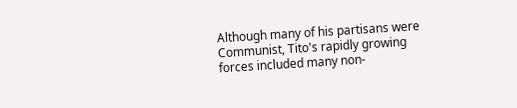Although many of his partisans were Communist, Tito's rapidly growing forces included many non-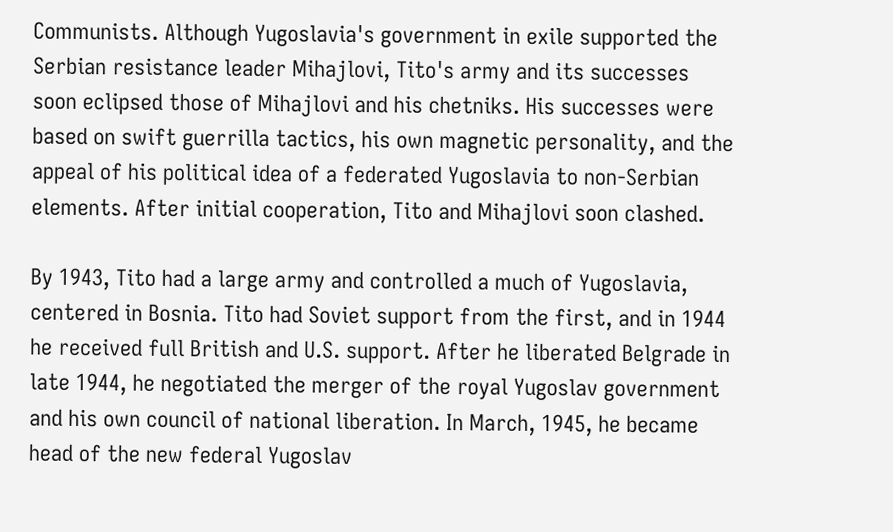Communists. Although Yugoslavia's government in exile supported the Serbian resistance leader Mihajlovi, Tito's army and its successes soon eclipsed those of Mihajlovi and his chetniks. His successes were based on swift guerrilla tactics, his own magnetic personality, and the appeal of his political idea of a federated Yugoslavia to non-Serbian elements. After initial cooperation, Tito and Mihajlovi soon clashed.

By 1943, Tito had a large army and controlled a much of Yugoslavia, centered in Bosnia. Tito had Soviet support from the first, and in 1944 he received full British and U.S. support. After he liberated Belgrade in late 1944, he negotiated the merger of the royal Yugoslav government and his own council of national liberation. In March, 1945, he became head of the new federal Yugoslav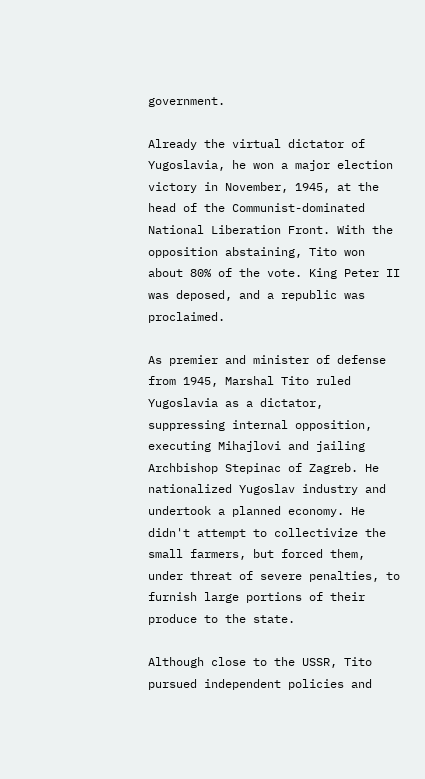government.

Already the virtual dictator of Yugoslavia, he won a major election victory in November, 1945, at the head of the Communist-dominated National Liberation Front. With the opposition abstaining, Tito won about 80% of the vote. King Peter II was deposed, and a republic was proclaimed.

As premier and minister of defense from 1945, Marshal Tito ruled Yugoslavia as a dictator, suppressing internal opposition, executing Mihajlovi and jailing Archbishop Stepinac of Zagreb. He nationalized Yugoslav industry and undertook a planned economy. He didn't attempt to collectivize the small farmers, but forced them, under threat of severe penalties, to furnish large portions of their produce to the state.

Although close to the USSR, Tito pursued independent policies and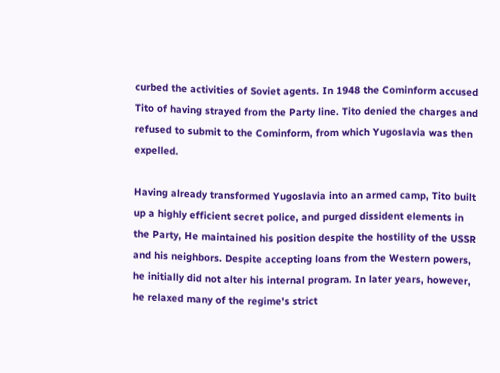curbed the activities of Soviet agents. In 1948 the Cominform accused Tito of having strayed from the Party line. Tito denied the charges and refused to submit to the Cominform, from which Yugoslavia was then expelled.

Having already transformed Yugoslavia into an armed camp, Tito built up a highly efficient secret police, and purged dissident elements in the Party, He maintained his position despite the hostility of the USSR and his neighbors. Despite accepting loans from the Western powers, he initially did not alter his internal program. In later years, however, he relaxed many of the regime's strict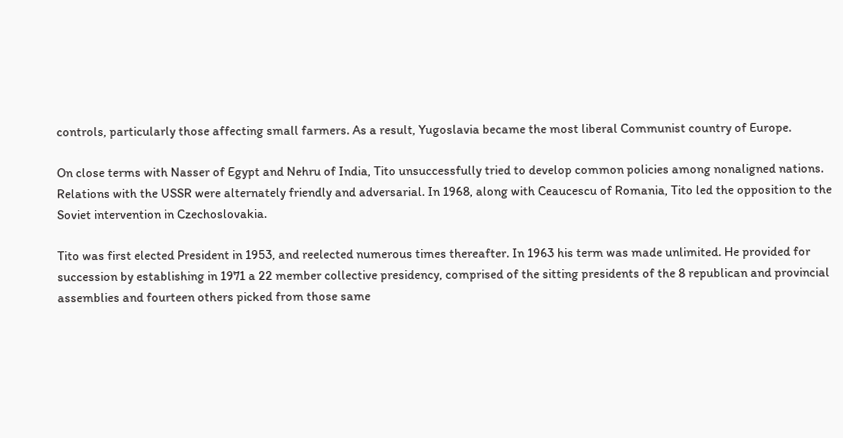controls, particularly those affecting small farmers. As a result, Yugoslavia became the most liberal Communist country of Europe.

On close terms with Nasser of Egypt and Nehru of India, Tito unsuccessfully tried to develop common policies among nonaligned nations. Relations with the USSR were alternately friendly and adversarial. In 1968, along with Ceaucescu of Romania, Tito led the opposition to the Soviet intervention in Czechoslovakia.

Tito was first elected President in 1953, and reelected numerous times thereafter. In 1963 his term was made unlimited. He provided for succession by establishing in 1971 a 22 member collective presidency, comprised of the sitting presidents of the 8 republican and provincial assemblies and fourteen others picked from those same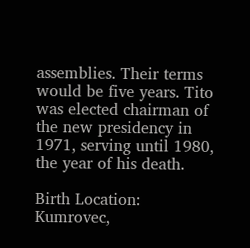assemblies. Their terms would be five years. Tito was elected chairman of the new presidency in 1971, serving until 1980, the year of his death.

Birth Location:
Kumrovec,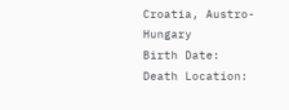Croatia, Austro-Hungary
Birth Date:
Death Location: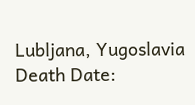Lubljana, Yugoslavia
Death Date: